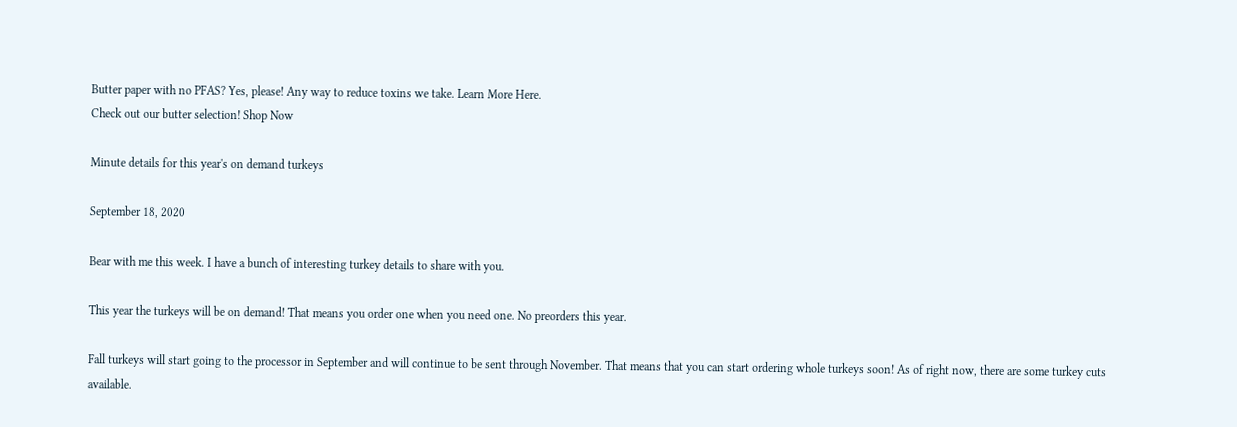Butter paper with no PFAS? Yes, please! Any way to reduce toxins we take. Learn More Here.
Check out our butter selection! Shop Now

Minute details for this year's on demand turkeys

September 18, 2020

Bear with me this week. I have a bunch of interesting turkey details to share with you.

This year the turkeys will be on demand! That means you order one when you need one. No preorders this year.

Fall turkeys will start going to the processor in September and will continue to be sent through November. That means that you can start ordering whole turkeys soon! As of right now, there are some turkey cuts available.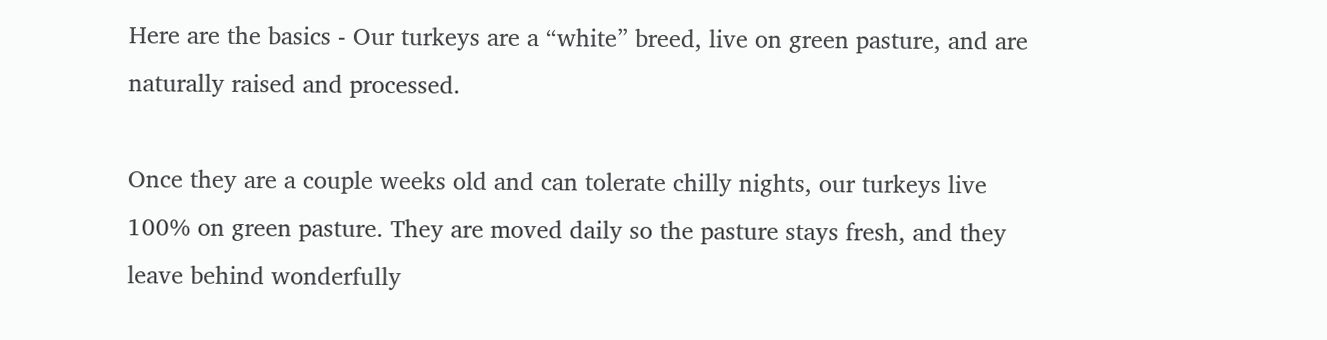Here are the basics - Our turkeys are a “white” breed, live on green pasture, and are naturally raised and processed.

Once they are a couple weeks old and can tolerate chilly nights, our turkeys live 100% on green pasture. They are moved daily so the pasture stays fresh, and they leave behind wonderfully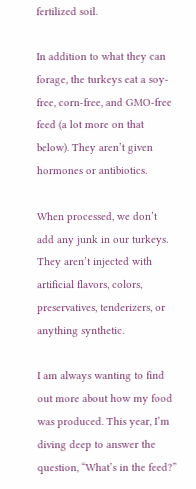fertilized soil.

In addition to what they can forage, the turkeys eat a soy-free, corn-free, and GMO-free feed (a lot more on that below). They aren’t given hormones or antibiotics.

When processed, we don’t add any junk in our turkeys. They aren’t injected with artificial flavors, colors, preservatives, tenderizers, or anything synthetic.

I am always wanting to find out more about how my food was produced. This year, I’m diving deep to answer the question, “What’s in the feed?”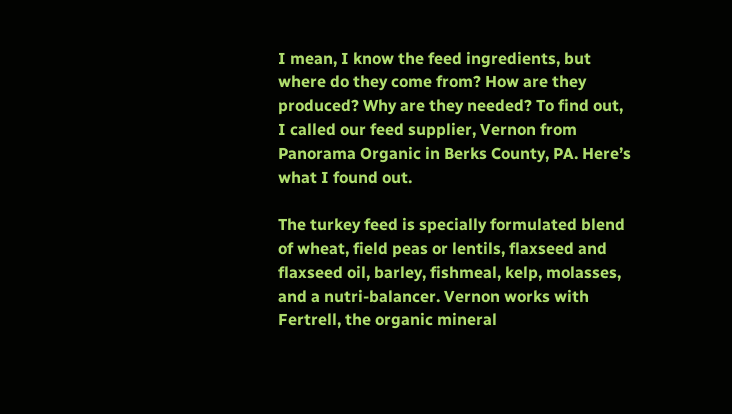I mean, I know the feed ingredients, but where do they come from? How are they produced? Why are they needed? To find out, I called our feed supplier, Vernon from Panorama Organic in Berks County, PA. Here’s what I found out.

The turkey feed is specially formulated blend of wheat, field peas or lentils, flaxseed and flaxseed oil, barley, fishmeal, kelp, molasses, and a nutri-balancer. Vernon works with Fertrell, the organic mineral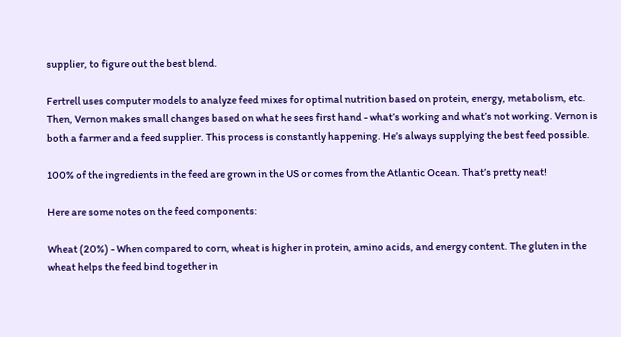supplier, to figure out the best blend.

Fertrell uses computer models to analyze feed mixes for optimal nutrition based on protein, energy, metabolism, etc. Then, Vernon makes small changes based on what he sees first hand - what’s working and what’s not working. Vernon is both a farmer and a feed supplier. This process is constantly happening. He’s always supplying the best feed possible.

100% of the ingredients in the feed are grown in the US or comes from the Atlantic Ocean. That’s pretty neat!

Here are some notes on the feed components:

Wheat (20%) - When compared to corn, wheat is higher in protein, amino acids, and energy content. The gluten in the wheat helps the feed bind together in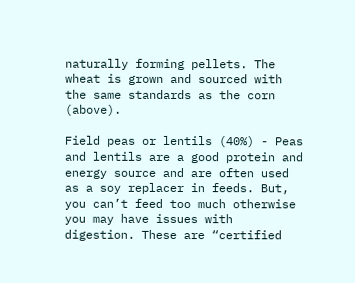naturally forming pellets. The wheat is grown and sourced with the same standards as the corn (above).

Field peas or lentils (40%) - Peas and lentils are a good protein and energy source and are often used as a soy replacer in feeds. But, you can’t feed too much otherwise you may have issues with digestion. These are “certified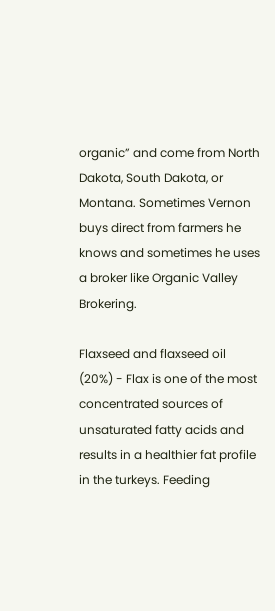organic” and come from North Dakota, South Dakota, or Montana. Sometimes Vernon buys direct from farmers he knows and sometimes he uses a broker like Organic Valley Brokering.

Flaxseed and flaxseed oil (20%) - Flax is one of the most concentrated sources of unsaturated fatty acids and results in a healthier fat profile in the turkeys. Feeding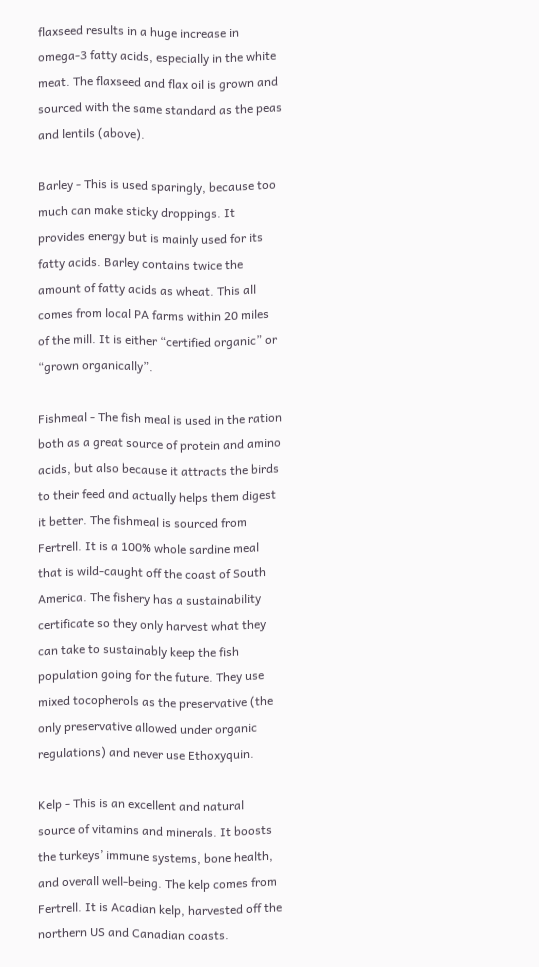flaxseed results in a huge increase in omega-3 fatty acids, especially in the white meat. The flaxseed and flax oil is grown and sourced with the same standard as the peas and lentils (above).

Barley - This is used sparingly, because too much can make sticky droppings. It provides energy but is mainly used for its fatty acids. Barley contains twice the amount of fatty acids as wheat. This all comes from local PA farms within 20 miles of the mill. It is either “certified organic” or “grown organically”.

Fishmeal - The fish meal is used in the ration both as a great source of protein and amino acids, but also because it attracts the birds to their feed and actually helps them digest it better. The fishmeal is sourced from Fertrell. It is a 100% whole sardine meal that is wild-caught off the coast of South America. The fishery has a sustainability certificate so they only harvest what they can take to sustainably keep the fish population going for the future. They use mixed tocopherols as the preservative (the only preservative allowed under organic regulations) and never use Ethoxyquin.

Kelp - This is an excellent and natural source of vitamins and minerals. It boosts the turkeys’ immune systems, bone health, and overall well-being. The kelp comes from Fertrell. It is Acadian kelp, harvested off the northern US and Canadian coasts.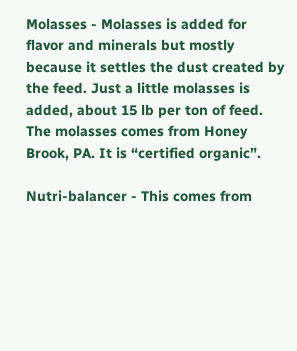Molasses - Molasses is added for flavor and minerals but mostly because it settles the dust created by the feed. Just a little molasses is added, about 15 lb per ton of feed. The molasses comes from Honey Brook, PA. It is “certified organic”.

Nutri-balancer - This comes from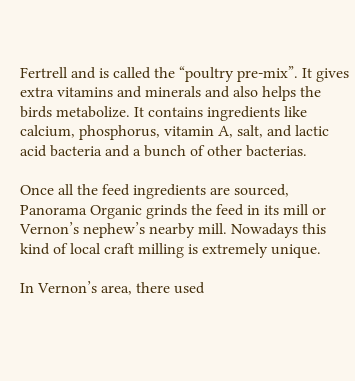Fertrell and is called the “poultry pre-mix”. It gives extra vitamins and minerals and also helps the birds metabolize. It contains ingredients like calcium, phosphorus, vitamin A, salt, and lactic acid bacteria and a bunch of other bacterias.

Once all the feed ingredients are sourced, Panorama Organic grinds the feed in its mill or Vernon’s nephew’s nearby mill. Nowadays this kind of local craft milling is extremely unique.

In Vernon’s area, there used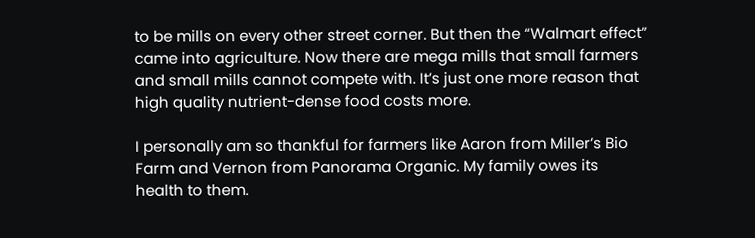to be mills on every other street corner. But then the “Walmart effect” came into agriculture. Now there are mega mills that small farmers and small mills cannot compete with. It’s just one more reason that high quality nutrient-dense food costs more.

I personally am so thankful for farmers like Aaron from Miller’s Bio Farm and Vernon from Panorama Organic. My family owes its health to them.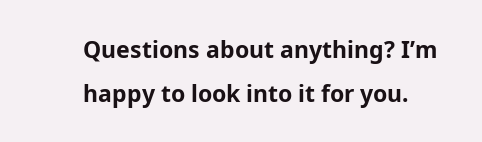Questions about anything? I’m happy to look into it for you.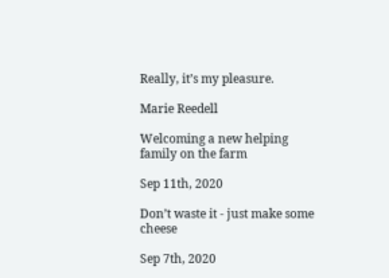Really, it’s my pleasure.

Marie Reedell

Welcoming a new helping family on the farm

Sep 11th, 2020

Don’t waste it - just make some cheese

Sep 7th, 2020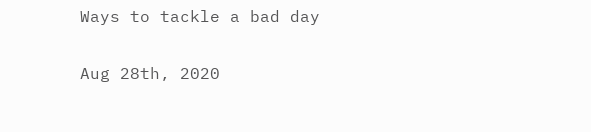Ways to tackle a bad day

Aug 28th, 2020